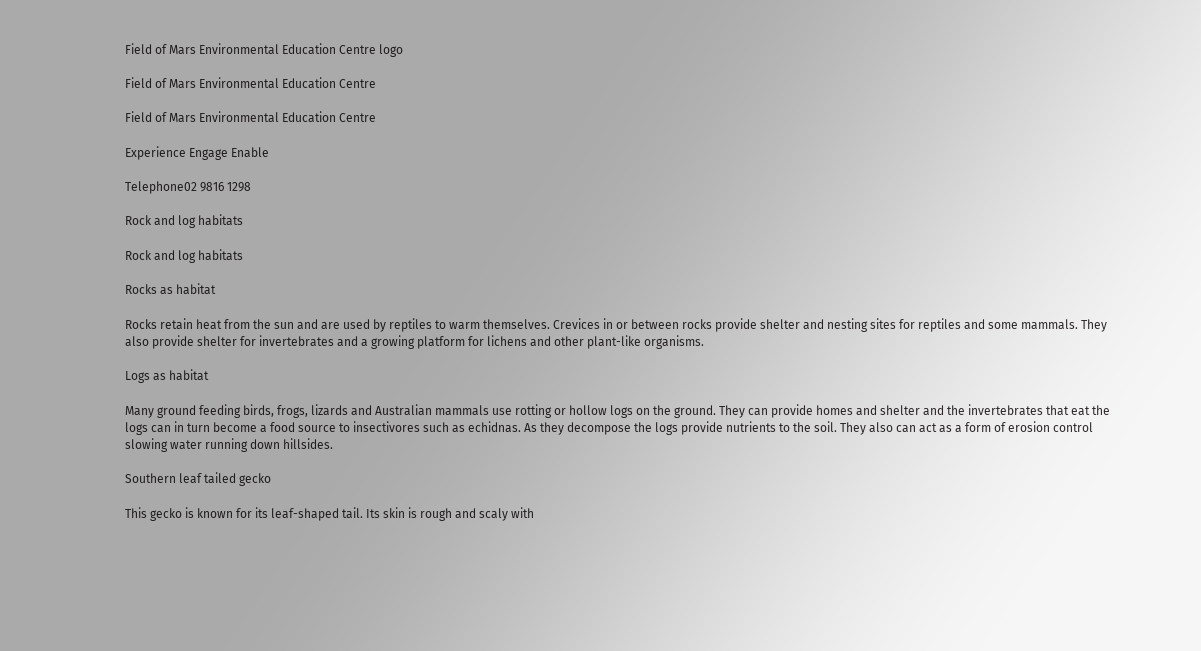Field of Mars Environmental Education Centre logo

Field of Mars Environmental Education Centre

Field of Mars Environmental Education Centre

Experience Engage Enable

Telephone02 9816 1298

Rock and log habitats

Rock and log habitats

Rocks as habitat

Rocks retain heat from the sun and are used by reptiles to warm themselves. Crevices in or between rocks provide shelter and nesting sites for reptiles and some mammals. They also provide shelter for invertebrates and a growing platform for lichens and other plant-like organisms.

Logs as habitat

Many ground feeding birds, frogs, lizards and Australian mammals use rotting or hollow logs on the ground. They can provide homes and shelter and the invertebrates that eat the logs can in turn become a food source to insectivores such as echidnas. As they decompose the logs provide nutrients to the soil. They also can act as a form of erosion control slowing water running down hillsides.

Southern leaf tailed gecko

This gecko is known for its leaf-shaped tail. Its skin is rough and scaly with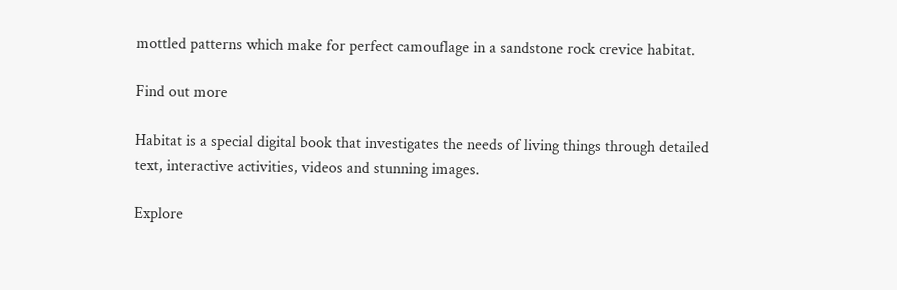mottled patterns which make for perfect camouflage in a sandstone rock crevice habitat.

Find out more

Habitat is a special digital book that investigates the needs of living things through detailed text, interactive activities, videos and stunning images.

Explore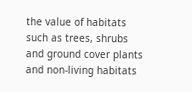the value of habitats such as trees, shrubs and ground cover plants and non-living habitats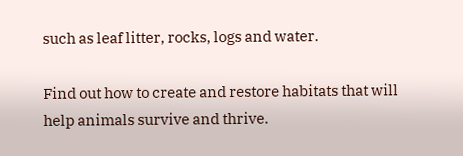such as leaf litter, rocks, logs and water.

Find out how to create and restore habitats that will help animals survive and thrive.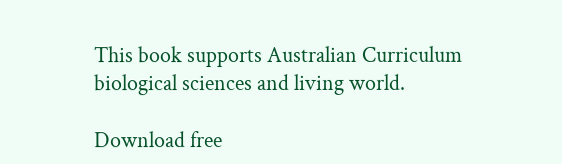This book supports Australian Curriculum biological sciences and living world.

Download free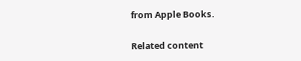from Apple Books.

Related content